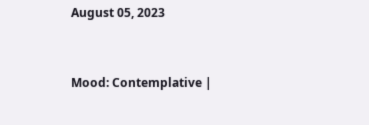August 05, 2023


Mood: Contemplative |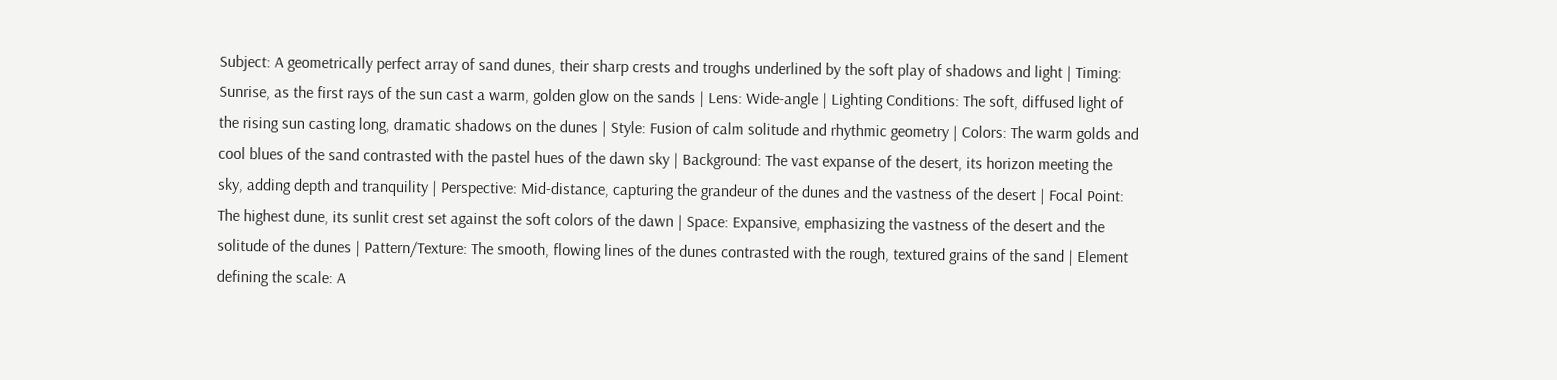Subject: A geometrically perfect array of sand dunes, their sharp crests and troughs underlined by the soft play of shadows and light | Timing: Sunrise, as the first rays of the sun cast a warm, golden glow on the sands | Lens: Wide-angle | Lighting Conditions: The soft, diffused light of the rising sun casting long, dramatic shadows on the dunes | Style: Fusion of calm solitude and rhythmic geometry | Colors: The warm golds and cool blues of the sand contrasted with the pastel hues of the dawn sky | Background: The vast expanse of the desert, its horizon meeting the sky, adding depth and tranquility | Perspective: Mid-distance, capturing the grandeur of the dunes and the vastness of the desert | Focal Point: The highest dune, its sunlit crest set against the soft colors of the dawn | Space: Expansive, emphasizing the vastness of the desert and the solitude of the dunes | Pattern/Texture: The smooth, flowing lines of the dunes contrasted with the rough, textured grains of the sand | Element defining the scale: A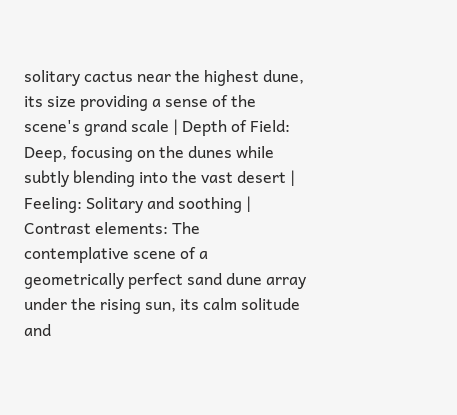solitary cactus near the highest dune, its size providing a sense of the scene's grand scale | Depth of Field: Deep, focusing on the dunes while subtly blending into the vast desert | Feeling: Solitary and soothing | Contrast elements: The contemplative scene of a geometrically perfect sand dune array under the rising sun, its calm solitude and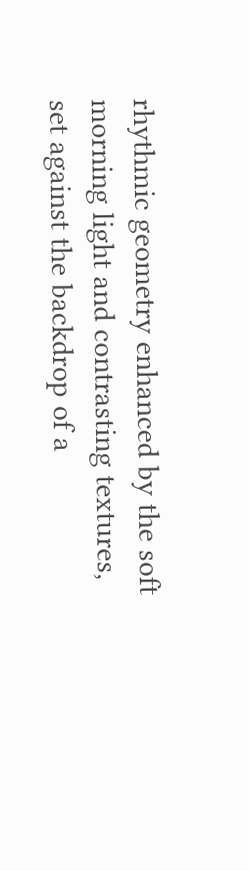rhythmic geometry enhanced by the soft morning light and contrasting textures, set against the backdrop of a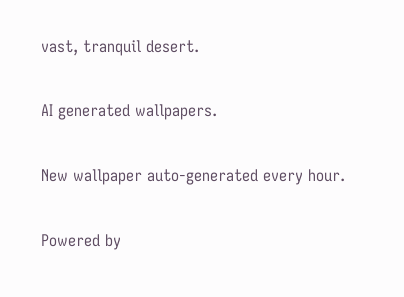vast, tranquil desert.

AI generated wallpapers.

New wallpaper auto-generated every hour.

Powered by